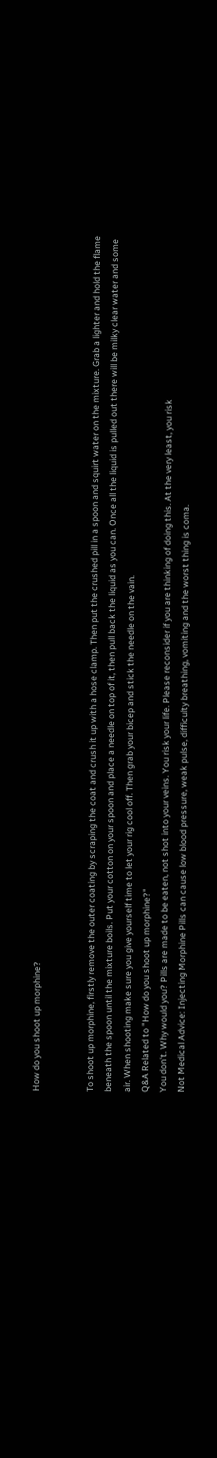How do you shoot up morphine?


To shoot up morphine, firstly remove the outer coating by scraping the coat and crush it up with a hose clamp. Then put the crushed pill in a spoon and squirt water on the mixture. Grab a lighter and hold the flame beneath the spoon until the mixture boils. Put your cotton on your spoon and place a needle on top of it, then pull back the liquid as you can. Once all the liquid is pulled out there will be milky clear water and some air. When shooting make sure you give yourself time to let your rig cool off. Then grab your bicep and stick the needle on the vain.
Q&A Related to "How do you shoot up morphine?"
You don't. Why would you? Pills are made to be eaten, not shot into your veins. You risk your life. Please reconsider if you are thinking of doing this. At the very least, you risk
Not Medical Advice: Injecting Morphine Pills can cause low blood pressure, weak pulse, difficulty breathing, vomiting and the worst thing is coma.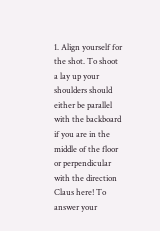1. Align yourself for the shot. To shoot a lay up your shoulders should either be parallel with the backboard if you are in the middle of the floor or perpendicular with the direction
Claus here! To answer your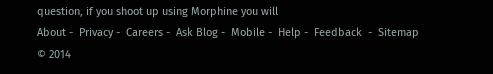question, if you shoot up using Morphine you will
About -  Privacy -  Careers -  Ask Blog -  Mobile -  Help -  Feedback  -  Sitemap  © 2014